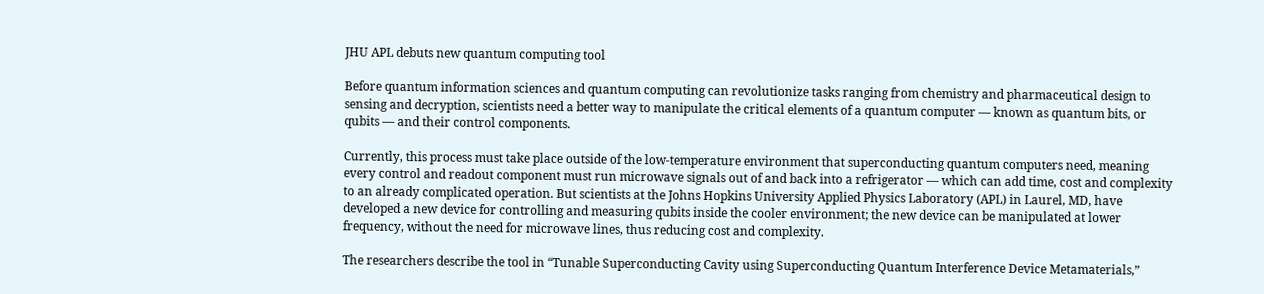JHU APL debuts new quantum computing tool

Before quantum information sciences and quantum computing can revolutionize tasks ranging from chemistry and pharmaceutical design to sensing and decryption, scientists need a better way to manipulate the critical elements of a quantum computer — known as quantum bits, or qubits — and their control components.

Currently, this process must take place outside of the low-temperature environment that superconducting quantum computers need, meaning every control and readout component must run microwave signals out of and back into a refrigerator — which can add time, cost and complexity to an already complicated operation. But scientists at the Johns Hopkins University Applied Physics Laboratory (APL) in Laurel, MD, have developed a new device for controlling and measuring qubits inside the cooler environment; the new device can be manipulated at lower frequency, without the need for microwave lines, thus reducing cost and complexity.

The researchers describe the tool in “Tunable Superconducting Cavity using Superconducting Quantum Interference Device Metamaterials,”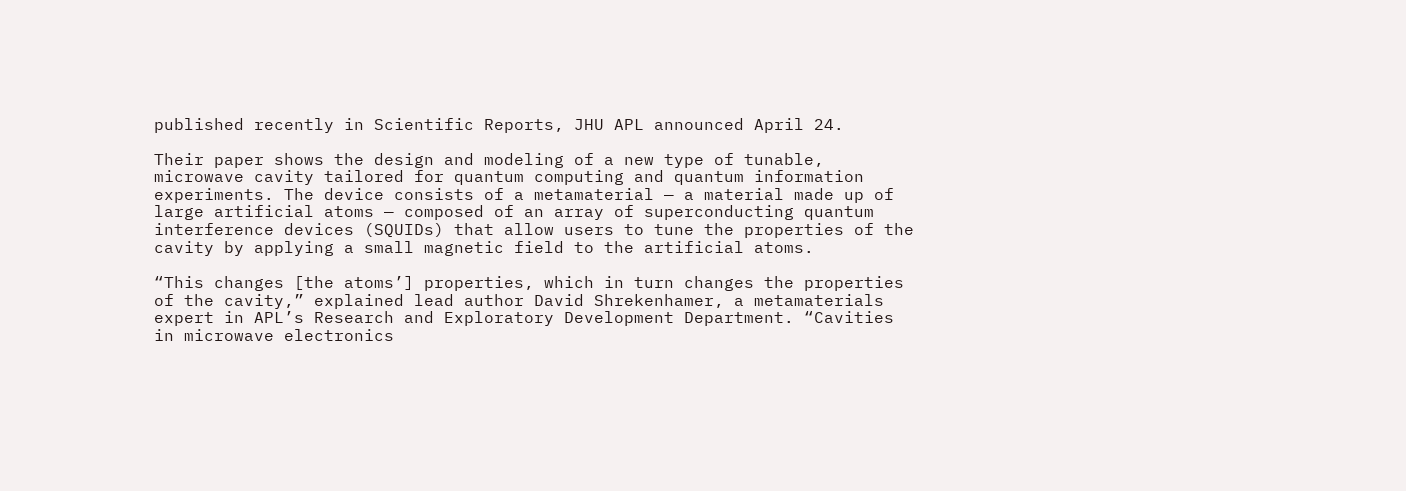published recently in Scientific Reports, JHU APL announced April 24.

Their paper shows the design and modeling of a new type of tunable, microwave cavity tailored for quantum computing and quantum information experiments. The device consists of a metamaterial — a material made up of large artificial atoms — composed of an array of superconducting quantum interference devices (SQUIDs) that allow users to tune the properties of the cavity by applying a small magnetic field to the artificial atoms.

“This changes [the atoms’] properties, which in turn changes the properties of the cavity,” explained lead author David Shrekenhamer, a metamaterials expert in APL’s Research and Exploratory Development Department. “Cavities in microwave electronics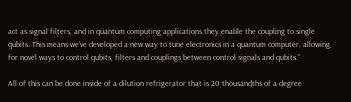act as signal filters, and in quantum computing applications they enable the coupling to single qubits. This means we’ve developed a new way to tune electronics in a quantum computer, allowing for novel ways to control qubits, filters and couplings between control signals and qubits.”

All of this can be done inside of a dilution refrigerator that is 20 thousandths of a degree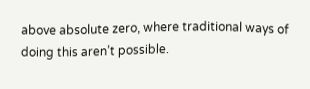above absolute zero, where traditional ways of doing this aren’t possible.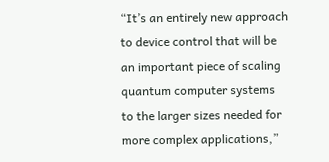“It’s an entirely new approach to device control that will be an important piece of scaling quantum computer systems to the larger sizes needed for more complex applications,”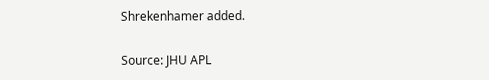Shrekenhamer added.

Source: JHU APL